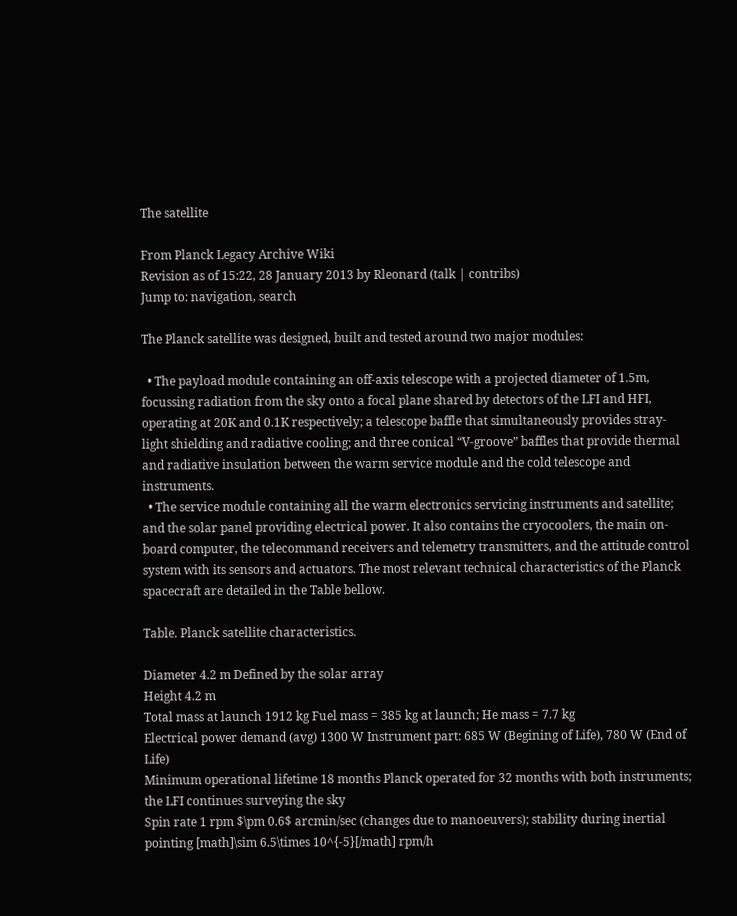The satellite

From Planck Legacy Archive Wiki
Revision as of 15:22, 28 January 2013 by Rleonard (talk | contribs)
Jump to: navigation, search

The Planck satellite was designed, built and tested around two major modules:

  • The payload module containing an off-axis telescope with a projected diameter of 1.5m, focussing radiation from the sky onto a focal plane shared by detectors of the LFI and HFI, operating at 20K and 0.1K respectively; a telescope baffle that simultaneously provides stray-light shielding and radiative cooling; and three conical “V-groove” baffles that provide thermal and radiative insulation between the warm service module and the cold telescope and instruments.
  • The service module containing all the warm electronics servicing instruments and satellite; and the solar panel providing electrical power. It also contains the cryocoolers, the main on-board computer, the telecommand receivers and telemetry transmitters, and the attitude control system with its sensors and actuators. The most relevant technical characteristics of the Planck spacecraft are detailed in the Table bellow.

Table. Planck satellite characteristics.

Diameter 4.2 m Defined by the solar array
Height 4.2 m
Total mass at launch 1912 kg Fuel mass = 385 kg at launch; He mass = 7.7 kg
Electrical power demand (avg) 1300 W Instrument part: 685 W (Begining of Life), 780 W (End of Life)
Minimum operational lifetime 18 months Planck operated for 32 months with both instruments; the LFI continues surveying the sky
Spin rate 1 rpm $\pm 0.6$ arcmin/sec (changes due to manoeuvers); stability during inertial pointing [math]\sim 6.5\times 10^{-5}[/math] rpm/h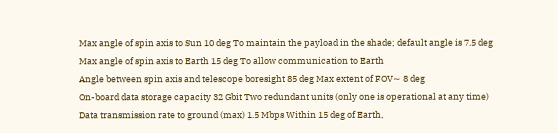Max angle of spin axis to Sun 10 deg To maintain the payload in the shade; default angle is 7.5 deg
Max angle of spin axis to Earth 15 deg To allow communication to Earth
Angle between spin axis and telescope boresight 85 deg Max extent of FOV∼ 8 deg
On-board data storage capacity 32 Gbit Two redundant units (only one is operational at any time)
Data transmission rate to ground (max) 1.5 Mbps Within 15 deg of Earth,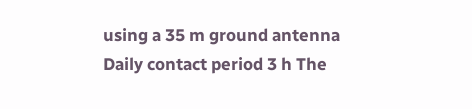using a 35 m ground antenna
Daily contact period 3 h The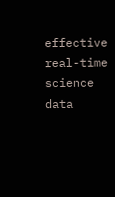effective real-time science data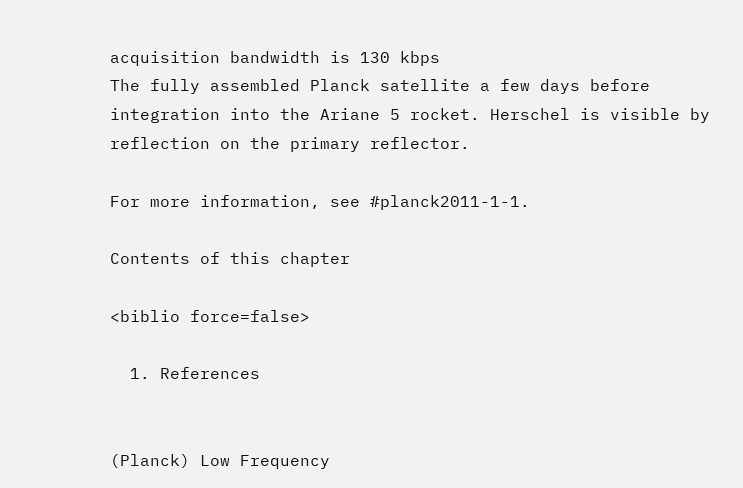acquisition bandwidth is 130 kbps
The fully assembled Planck satellite a few days before integration into the Ariane 5 rocket. Herschel is visible by reflection on the primary reflector.

For more information, see #planck2011-1-1.

Contents of this chapter

<biblio force=false>

  1. References


(Planck) Low Frequency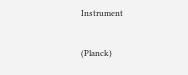Instrument

(Planck)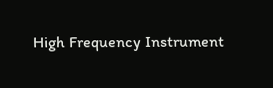High Frequency Instrument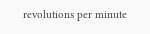revolutions per minute